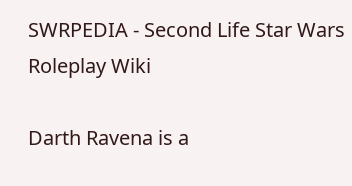SWRPEDIA - Second Life Star Wars Roleplay Wiki

Darth Ravena is a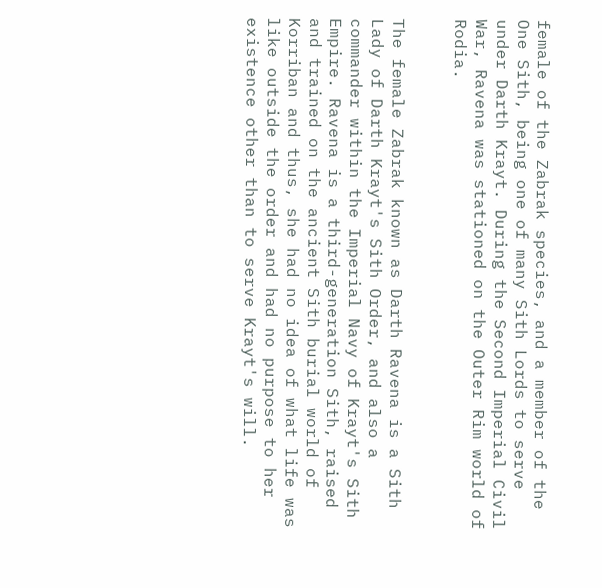female of the Zabrak species, and a member of the One Sith, being one of many Sith Lords to serve under Darth Krayt. During the Second Imperial Civil War, Ravena was stationed on the Outer Rim world of Rodia.


The female Zabrak known as Darth Ravena is a Sith Lady of Darth Krayt's Sith Order, and also a commander within the Imperial Navy of Krayt's Sith Empire. Ravena is a third-generation Sith, raised and trained on the ancient Sith burial world of Korriban and thus, she had no idea of what life was like outside the order and had no purpose to her existence other than to serve Krayt's will.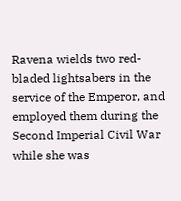Ravena wields two red-bladed lightsabers in the service of the Emperor, and employed them during the Second Imperial Civil War while she was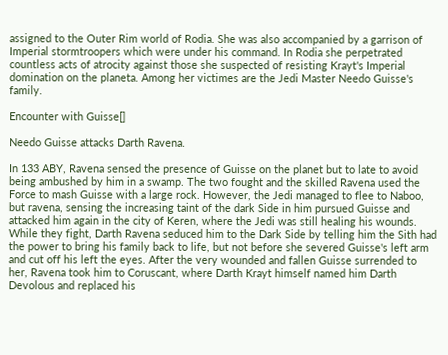assigned to the Outer Rim world of Rodia. She was also accompanied by a garrison of Imperial stormtroopers which were under his command. In Rodia she perpetrated countless acts of atrocity against those she suspected of resisting Krayt's Imperial domination on the planeta. Among her victimes are the Jedi Master Needo Guisse's family.

Encounter with Guisse[]

Needo Guisse attacks Darth Ravena.

In 133 ABY, Ravena sensed the presence of Guisse on the planet but to late to avoid being ambushed by him in a swamp. The two fought and the skilled Ravena used the Force to mash Guisse with a large rock. However, the Jedi managed to flee to Naboo, but ravena, sensing the increasing taint of the dark Side in him pursued Guisse and attacked him again in the city of Keren, where the Jedi was still healing his wounds. While they fight, Darth Ravena seduced him to the Dark Side by telling him the Sith had the power to bring his family back to life, but not before she severed Guisse's left arm and cut off his left the eyes. After the very wounded and fallen Guisse surrended to her, Ravena took him to Coruscant, where Darth Krayt himself named him Darth Devolous and replaced his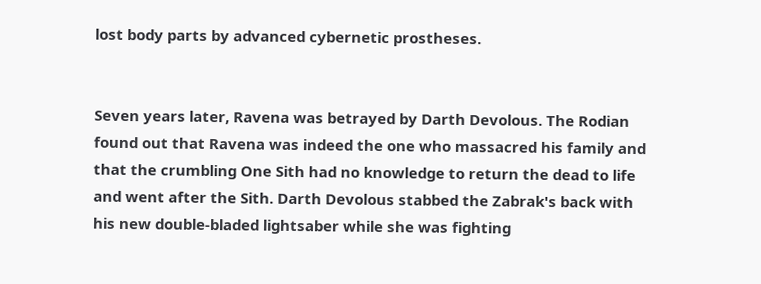lost body parts by advanced cybernetic prostheses.


Seven years later, Ravena was betrayed by Darth Devolous. The Rodian found out that Ravena was indeed the one who massacred his family and that the crumbling One Sith had no knowledge to return the dead to life and went after the Sith. Darth Devolous stabbed the Zabrak's back with his new double-bladed lightsaber while she was fighting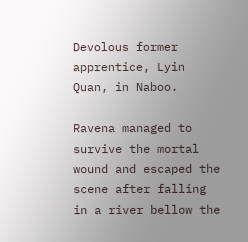Devolous former apprentice, Lyin Quan, in Naboo.

Ravena managed to survive the mortal wound and escaped the scene after falling in a river bellow the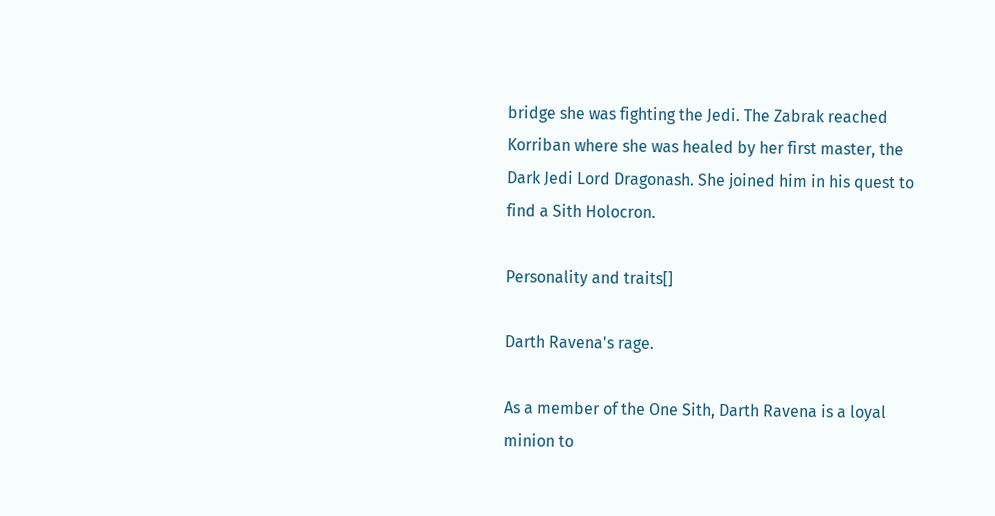bridge she was fighting the Jedi. The Zabrak reached Korriban where she was healed by her first master, the Dark Jedi Lord Dragonash. She joined him in his quest to find a Sith Holocron.

Personality and traits[]

Darth Ravena's rage.

As a member of the One Sith, Darth Ravena is a loyal minion to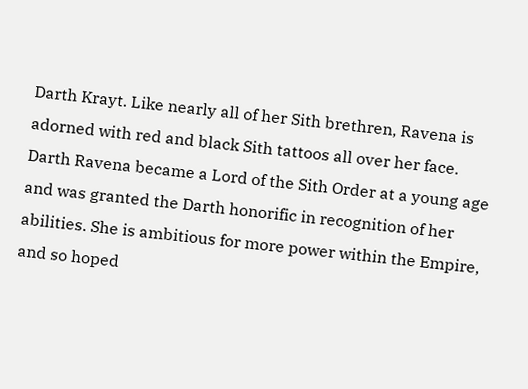Darth Krayt. Like nearly all of her Sith brethren, Ravena is adorned with red and black Sith tattoos all over her face. Darth Ravena became a Lord of the Sith Order at a young age and was granted the Darth honorific in recognition of her abilities. She is ambitious for more power within the Empire, and so hoped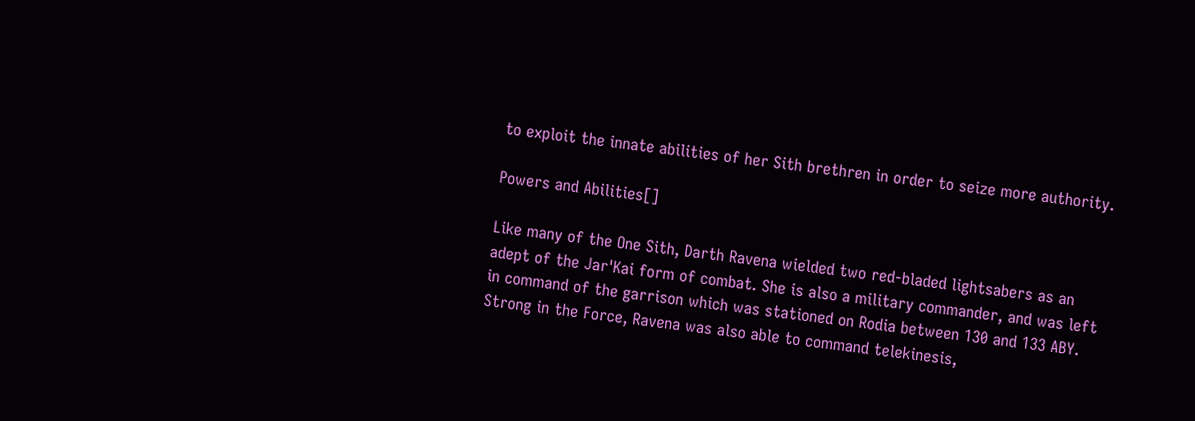to exploit the innate abilities of her Sith brethren in order to seize more authority.

Powers and Abilities[]

Like many of the One Sith, Darth Ravena wielded two red-bladed lightsabers as an adept of the Jar'Kai form of combat. She is also a military commander, and was left in command of the garrison which was stationed on Rodia between 130 and 133 ABY. Strong in the Force, Ravena was also able to command telekinesis,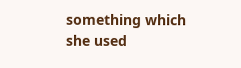something which she used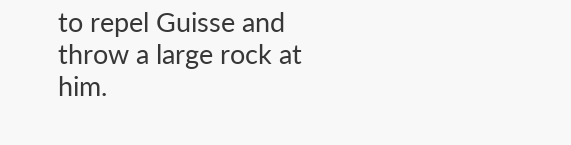to repel Guisse and throw a large rock at him.